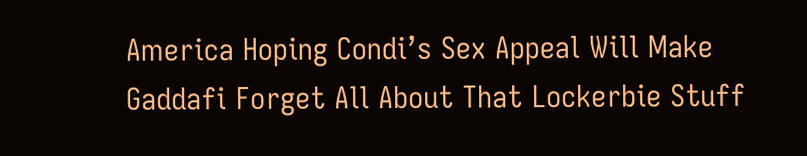America Hoping Condi’s Sex Appeal Will Make Gaddafi Forget All About That Lockerbie Stuff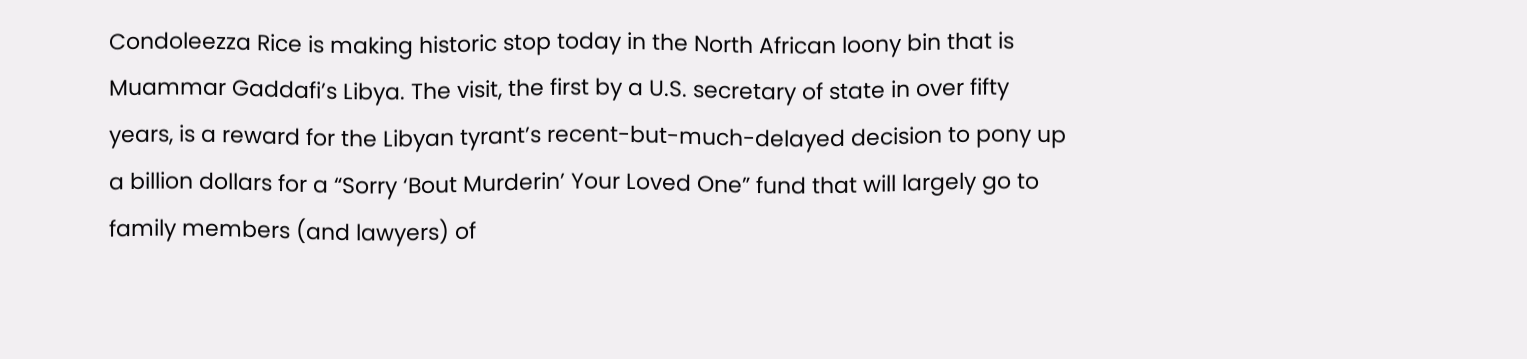Condoleezza Rice is making historic stop today in the North African loony bin that is Muammar Gaddafi’s Libya. The visit, the first by a U.S. secretary of state in over fifty years, is a reward for the Libyan tyrant’s recent-but-much-delayed decision to pony up a billion dollars for a “Sorry ‘Bout Murderin’ Your Loved One” fund that will largely go to family members (and lawyers) of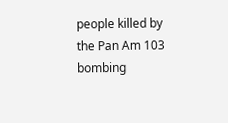people killed by the Pan Am 103 bombing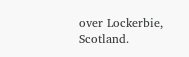over Lockerbie, Scotland.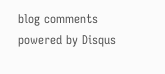blog comments powered by Disqus